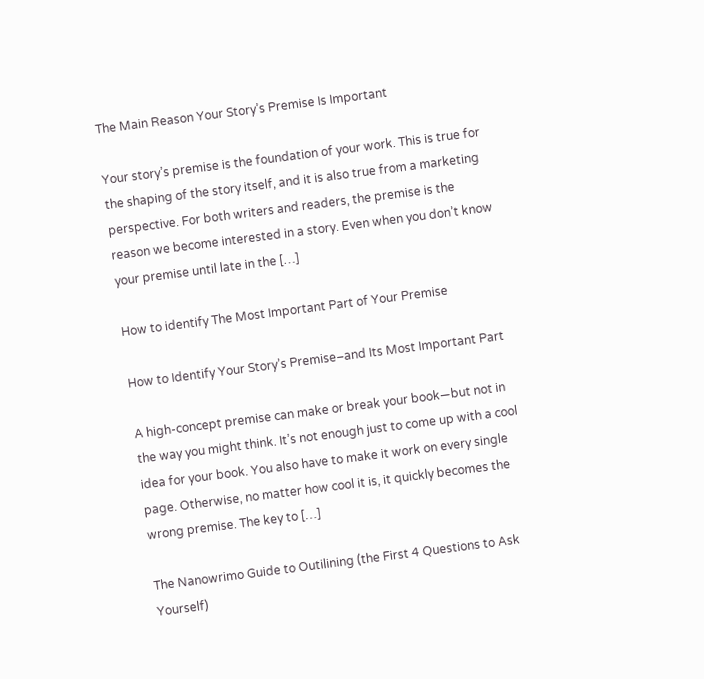The Main Reason Your Story’s Premise Is Important

Your story’s premise is the foundation of your work. This is true for the shaping of the story itself, and it is also true from a marketing perspective. For both writers and readers, the premise is the reason we become interested in a story. Even when you don’t know your premise until late in the […]

How to identify The Most Important Part of Your Premise

How to Identify Your Story’s Premise–and Its Most Important Part

A high-concept premise can make or break your book—but not in the way you might think. It’s not enough just to come up with a cool idea for your book. You also have to make it work on every single page. Otherwise, no matter how cool it is, it quickly becomes the wrong premise. The key to […]

The Nanowrimo Guide to Outilining (the First 4 Questions to Ask Yourself)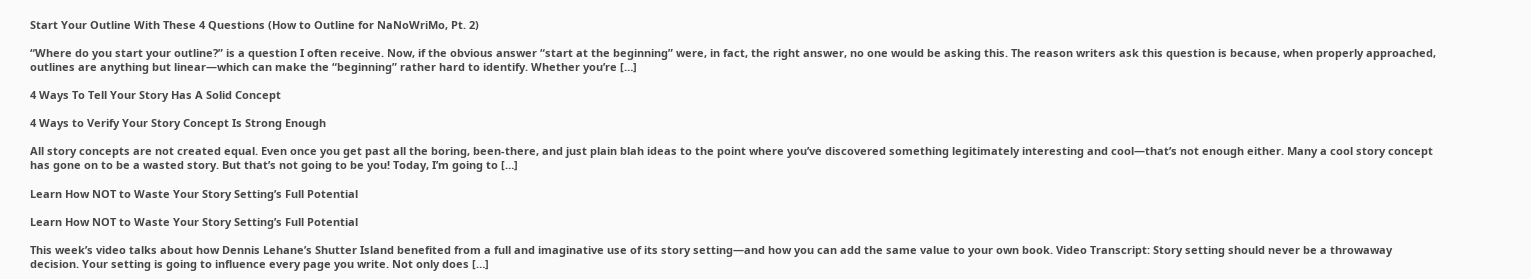Start Your Outline With These 4 Questions (How to Outline for NaNoWriMo, Pt. 2)

“Where do you start your outline?” is a question I often receive. Now, if the obvious answer “start at the beginning” were, in fact, the right answer, no one would be asking this. The reason writers ask this question is because, when properly approached, outlines are anything but linear—which can make the “beginning” rather hard to identify. Whether you’re […]

4 Ways To Tell Your Story Has A Solid Concept

4 Ways to Verify Your Story Concept Is Strong Enough

All story concepts are not created equal. Even once you get past all the boring, been-there, and just plain blah ideas to the point where you’ve discovered something legitimately interesting and cool—that’s not enough either. Many a cool story concept has gone on to be a wasted story. But that’s not going to be you! Today, I’m going to […]

Learn How NOT to Waste Your Story Setting’s Full Potential

Learn How NOT to Waste Your Story Setting’s Full Potential

This week’s video talks about how Dennis Lehane’s Shutter Island benefited from a full and imaginative use of its story setting—and how you can add the same value to your own book. Video Transcript: Story setting should never be a throwaway decision. Your setting is going to influence every page you write. Not only does […]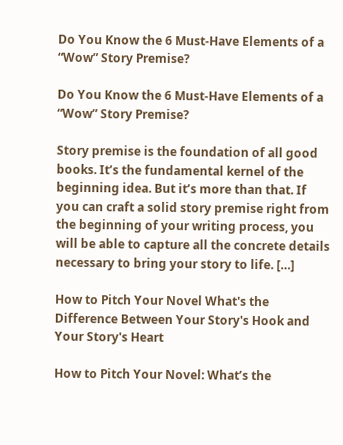Do You Know the 6 Must-Have Elements of a “Wow” Story Premise?

Do You Know the 6 Must-Have Elements of a “Wow” Story Premise?

Story premise is the foundation of all good books. It’s the fundamental kernel of the beginning idea. But it’s more than that. If you can craft a solid story premise right from the beginning of your writing process, you will be able to capture all the concrete details necessary to bring your story to life. […]

How to Pitch Your Novel What's the Difference Between Your Story's Hook and Your Story's Heart

How to Pitch Your Novel: What’s the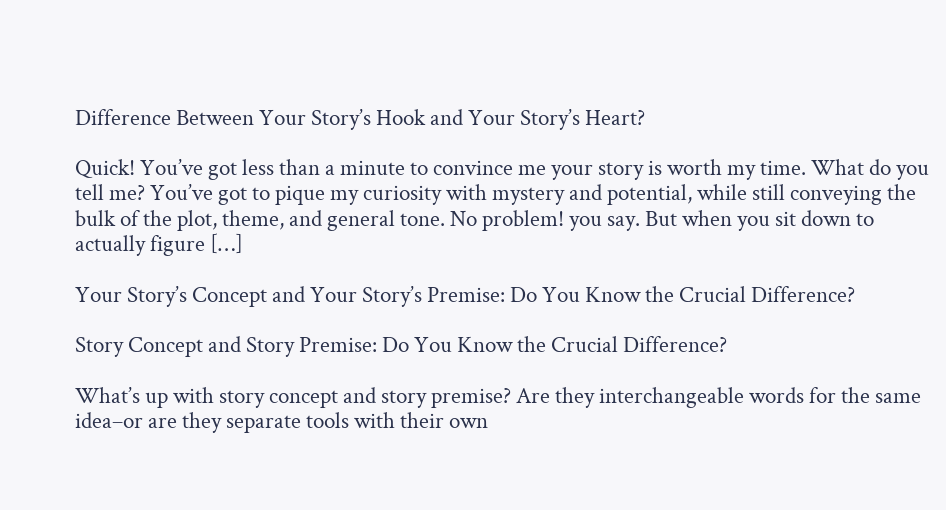Difference Between Your Story’s Hook and Your Story’s Heart?

Quick! You’ve got less than a minute to convince me your story is worth my time. What do you tell me? You’ve got to pique my curiosity with mystery and potential, while still conveying the bulk of the plot, theme, and general tone. No problem! you say. But when you sit down to actually figure […]

Your Story’s Concept and Your Story’s Premise: Do You Know the Crucial Difference?

Story Concept and Story Premise: Do You Know the Crucial Difference?

What’s up with story concept and story premise? Are they interchangeable words for the same idea–or are they separate tools with their own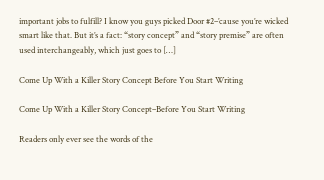important jobs to fulfill? I know you guys picked Door #2–’cause you’re wicked smart like that. But it’s a fact: “story concept” and “story premise” are often used interchangeably, which just goes to […]

Come Up With a Killer Story Concept Before You Start Writing

Come Up With a Killer Story Concept–Before You Start Writing

Readers only ever see the words of the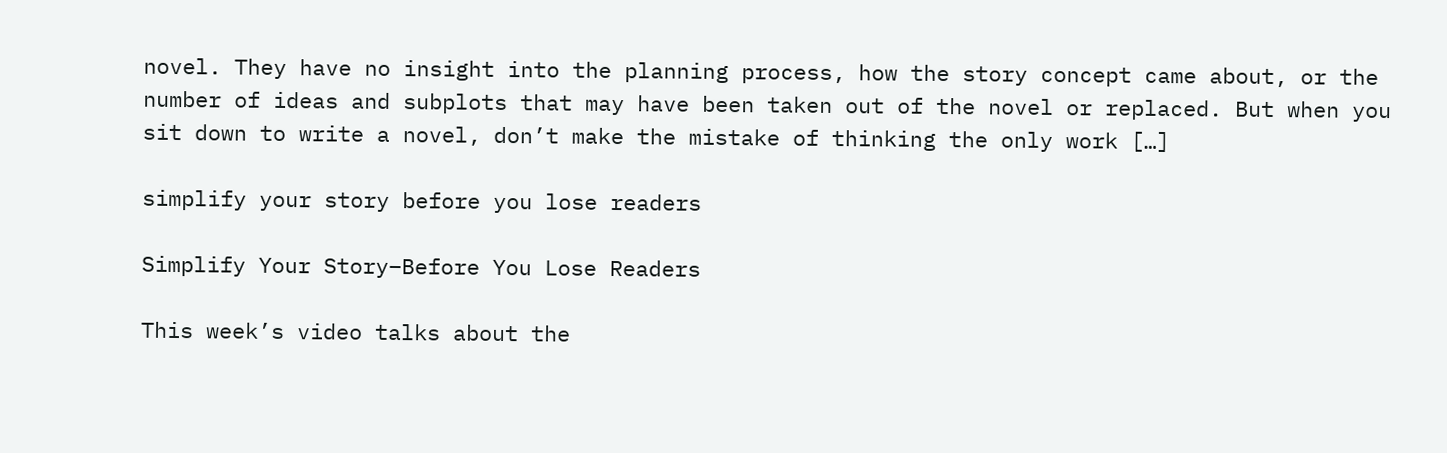novel. They have no insight into the planning process, how the story concept came about, or the number of ideas and subplots that may have been taken out of the novel or replaced. But when you sit down to write a novel, don’t make the mistake of thinking the only work […]

simplify your story before you lose readers

Simplify Your Story–Before You Lose Readers

This week’s video talks about the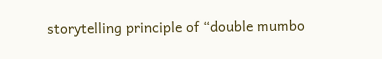storytelling principle of “double mumbo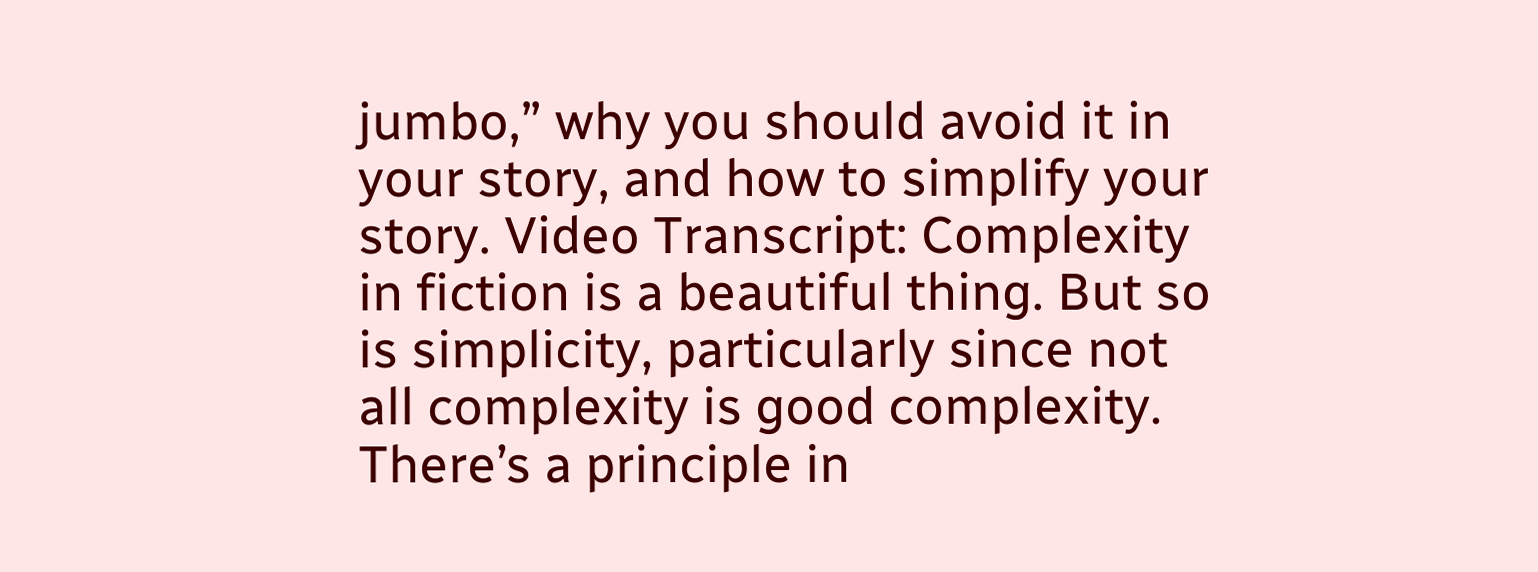jumbo,” why you should avoid it in your story, and how to simplify your story. Video Transcript: Complexity in fiction is a beautiful thing. But so is simplicity, particularly since not all complexity is good complexity. There’s a principle in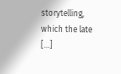storytelling, which the late […]